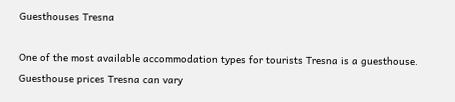Guesthouses Tresna

One of the most available accommodation types for tourists Tresna is a guesthouse. Guesthouse prices Tresna can vary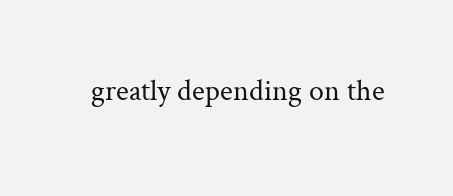greatly depending on the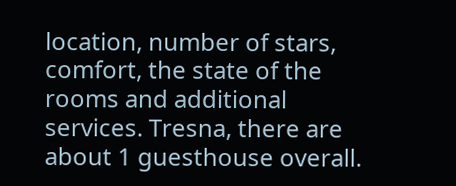location, number of stars, comfort, the state of the rooms and additional services. Tresna, there are about 1 guesthouse overall.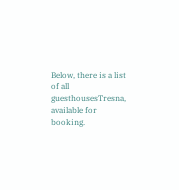Below, there is a list of all guesthousesTresna, available for booking.